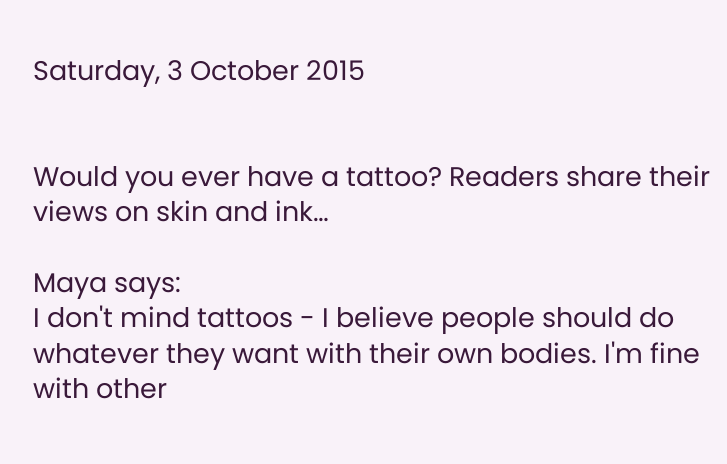Saturday, 3 October 2015


Would you ever have a tattoo? Readers share their views on skin and ink…

Maya says:
I don't mind tattoos - I believe people should do whatever they want with their own bodies. I'm fine with other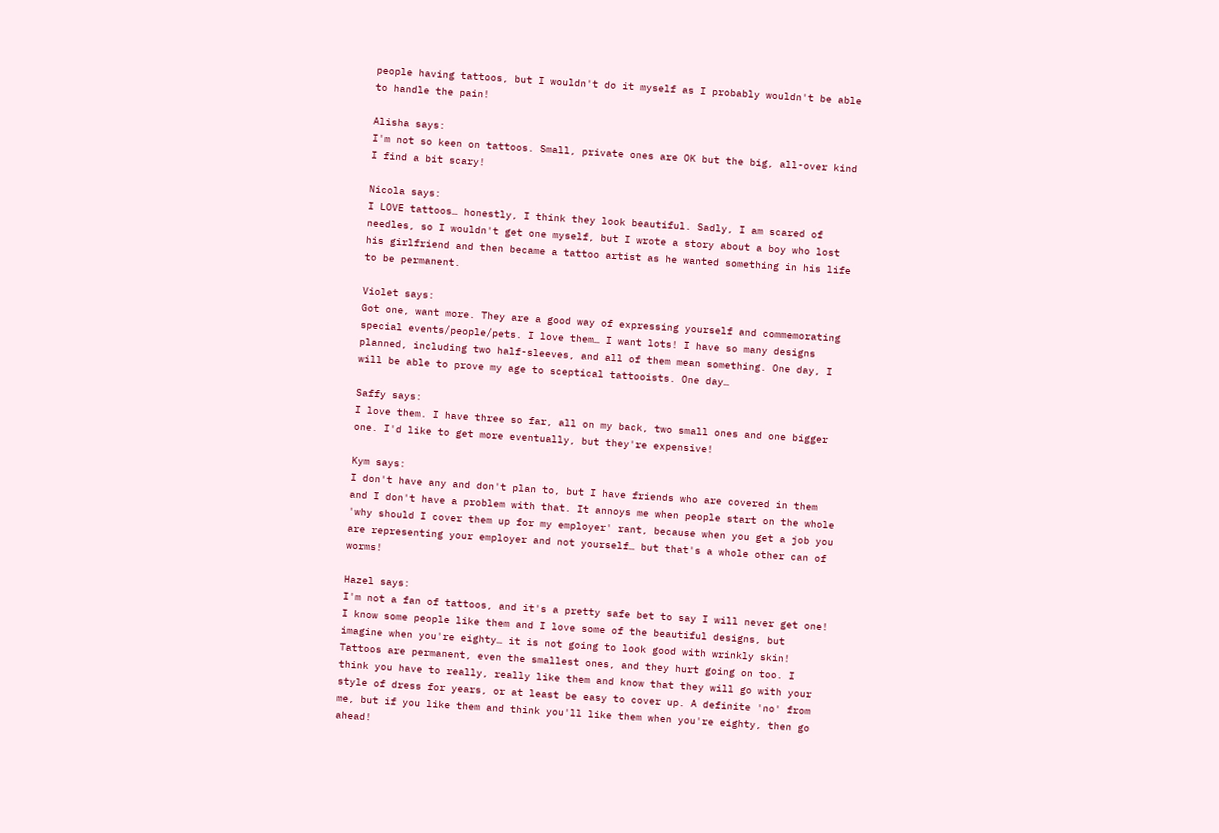people having tattoos, but I wouldn't do it myself as I probably wouldn't be able to handle the pain!

Alisha says:
I'm not so keen on tattoos. Small, private ones are OK but the big, all-over kind I find a bit scary!

Nicola says:
I LOVE tattoos… honestly, I think they look beautiful. Sadly, I am scared of needles, so I wouldn't get one myself, but I wrote a story about a boy who lost his girlfriend and then became a tattoo artist as he wanted something in his life to be permanent.

Violet says:
Got one, want more. They are a good way of expressing yourself and commemorating special events/people/pets. I love them… I want lots! I have so many designs planned, including two half-sleeves, and all of them mean something. One day, I will be able to prove my age to sceptical tattooists. One day…

Saffy says:
I love them. I have three so far, all on my back, two small ones and one bigger one. I'd like to get more eventually, but they're expensive!

Kym says:
I don't have any and don't plan to, but I have friends who are covered in them and I don't have a problem with that. It annoys me when people start on the whole 'why should I cover them up for my employer' rant, because when you get a job you are representing your employer and not yourself… but that's a whole other can of worms!

Hazel says:
I'm not a fan of tattoos, and it's a pretty safe bet to say I will never get one! I know some people like them and I love some of the beautiful designs, but imagine when you're eighty… it is not going to look good with wrinkly skin! Tattoos are permanent, even the smallest ones, and they hurt going on too. I think you have to really, really like them and know that they will go with your style of dress for years, or at least be easy to cover up. A definite 'no' from me, but if you like them and think you'll like them when you're eighty, then go ahead!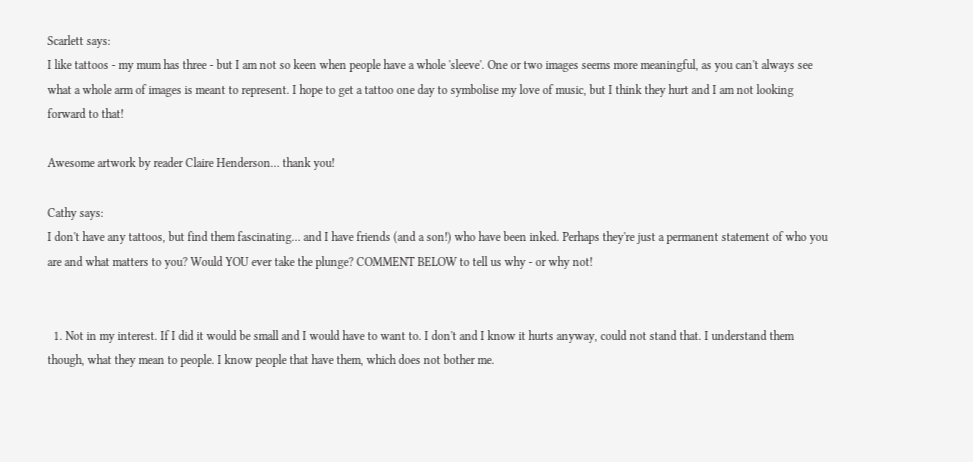Scarlett says:
I like tattoos - my mum has three - but I am not so keen when people have a whole 'sleeve'. One or two images seems more meaningful, as you can't always see what a whole arm of images is meant to represent. I hope to get a tattoo one day to symbolise my love of music, but I think they hurt and I am not looking forward to that!

Awesome artwork by reader Claire Henderson… thank you!

Cathy says:
I don't have any tattoos, but find them fascinating… and I have friends (and a son!) who have been inked. Perhaps they're just a permanent statement of who you are and what matters to you? Would YOU ever take the plunge? COMMENT BELOW to tell us why - or why not!


  1. Not in my interest. If I did it would be small and I would have to want to. I don't and I know it hurts anyway, could not stand that. I understand them though, what they mean to people. I know people that have them, which does not bother me.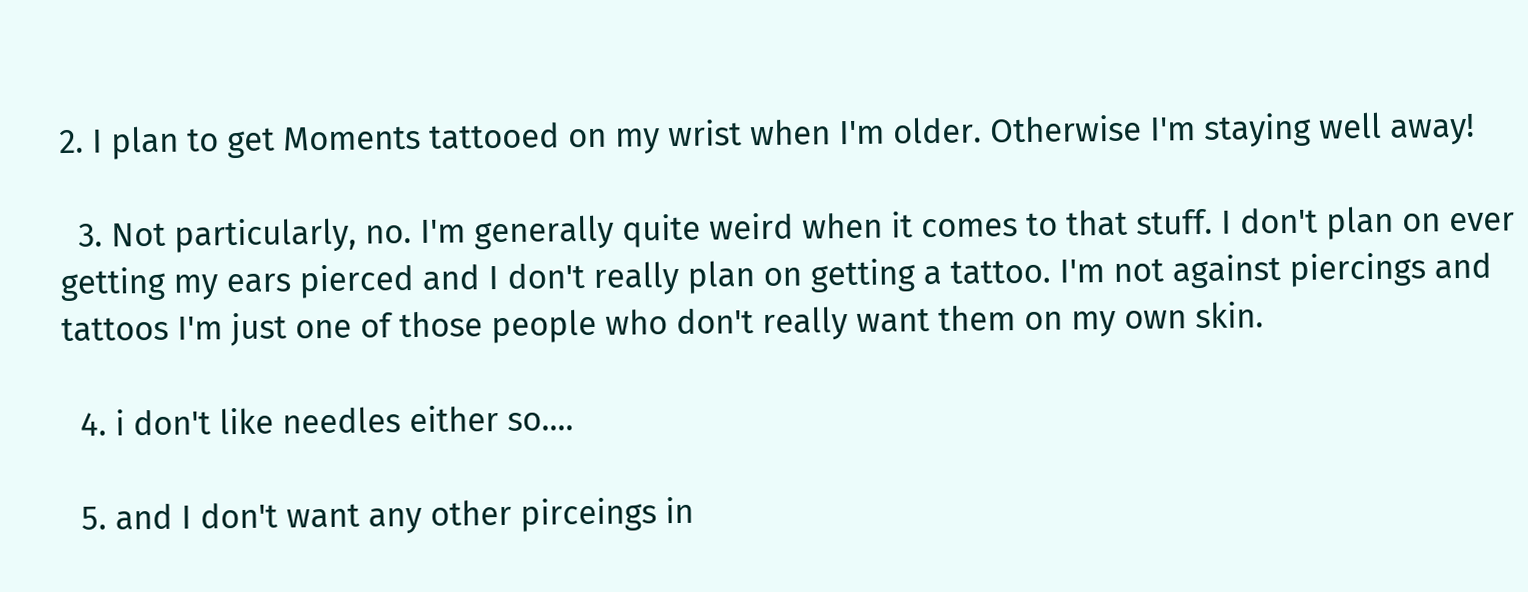2. I plan to get Moments tattooed on my wrist when I'm older. Otherwise I'm staying well away!

  3. Not particularly, no. I'm generally quite weird when it comes to that stuff. I don't plan on ever getting my ears pierced and I don't really plan on getting a tattoo. I'm not against piercings and tattoos I'm just one of those people who don't really want them on my own skin.

  4. i don't like needles either so....

  5. and I don't want any other pirceings in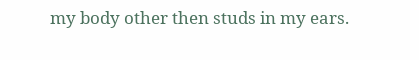my body other then studs in my ears.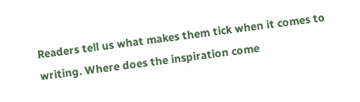Readers tell us what makes them tick when it comes to writing. Where does the inspiration come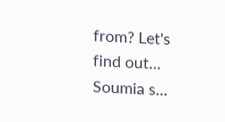from? Let's find out... Soumia s...